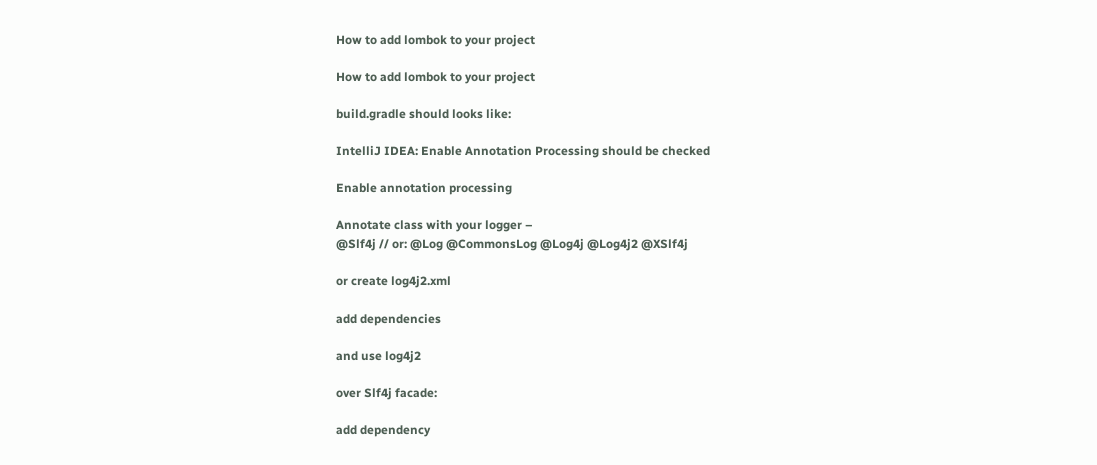How to add lombok to your project

How to add lombok to your project

build.gradle should looks like:

IntelliJ IDEA: Enable Annotation Processing should be checked

Enable annotation processing

Annotate class with your logger –
@Slf4j // or: @Log @CommonsLog @Log4j @Log4j2 @XSlf4j

or create log4j2.xml

add dependencies

and use log4j2

over Slf4j facade:

add dependency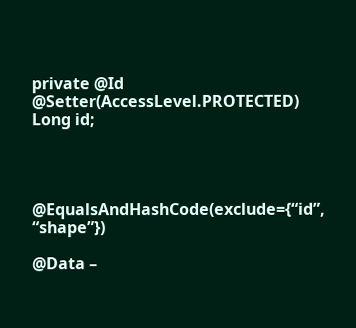private @Id @Setter(AccessLevel.PROTECTED) Long id;




@EqualsAndHashCode(exclude={“id”, “shape”})

@Data –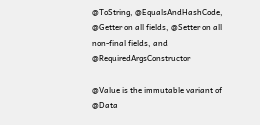@ToString, @EqualsAndHashCode, @Getter on all fields, @Setter on all non-final fields, and @RequiredArgsConstructor

@Value is the immutable variant of @Data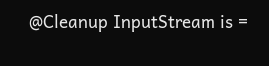@Cleanup InputStream is =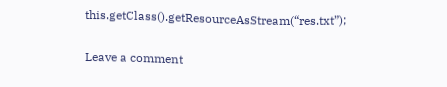this.getClass().getResourceAsStream(“res.txt”);

Leave a comment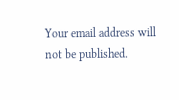Your email address will not be published.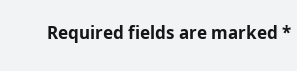Required fields are marked *